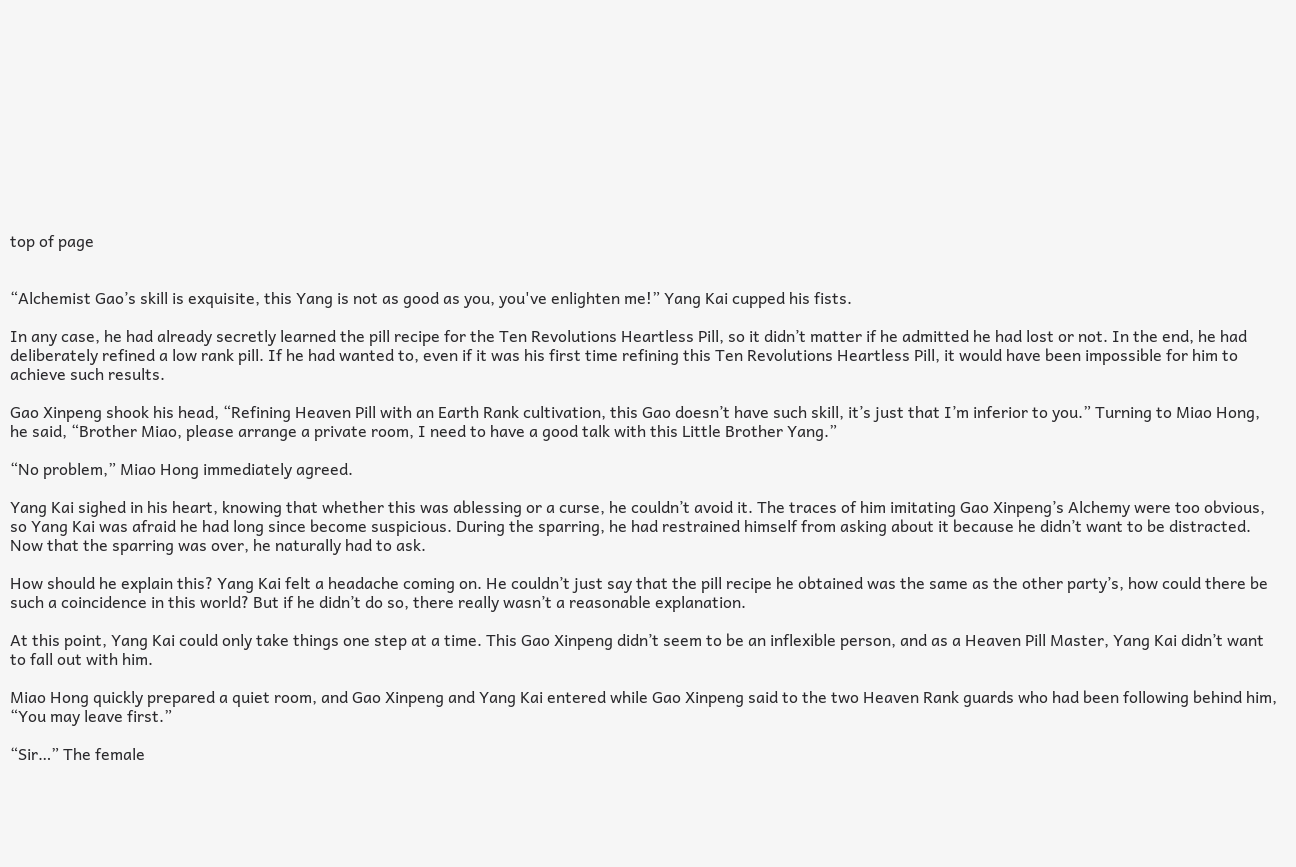top of page


“Alchemist Gao’s skill is exquisite, this Yang is not as good as you, you've enlighten me!” Yang Kai cupped his fists.

In any case, he had already secretly learned the pill recipe for the Ten Revolutions Heartless Pill, so it didn’t matter if he admitted he had lost or not. In the end, he had deliberately refined a low rank pill. If he had wanted to, even if it was his first time refining this Ten Revolutions Heartless Pill, it would have been impossible for him to achieve such results.

Gao Xinpeng shook his head, “Refining Heaven Pill with an Earth Rank cultivation, this Gao doesn’t have such skill, it’s just that I’m inferior to you.” Turning to Miao Hong, he said, “Brother Miao, please arrange a private room, I need to have a good talk with this Little Brother Yang.”

“No problem,” Miao Hong immediately agreed.

Yang Kai sighed in his heart, knowing that whether this was ablessing or a curse, he couldn’t avoid it. The traces of him imitating Gao Xinpeng’s Alchemy were too obvious, so Yang Kai was afraid he had long since become suspicious. During the sparring, he had restrained himself from asking about it because he didn’t want to be distracted. Now that the sparring was over, he naturally had to ask.

How should he explain this? Yang Kai felt a headache coming on. He couldn’t just say that the pill recipe he obtained was the same as the other party’s, how could there be such a coincidence in this world? But if he didn’t do so, there really wasn’t a reasonable explanation.

At this point, Yang Kai could only take things one step at a time. This Gao Xinpeng didn’t seem to be an inflexible person, and as a Heaven Pill Master, Yang Kai didn’t want to fall out with him.

Miao Hong quickly prepared a quiet room, and Gao Xinpeng and Yang Kai entered while Gao Xinpeng said to the two Heaven Rank guards who had been following behind him, “You may leave first.”

“Sir…” The female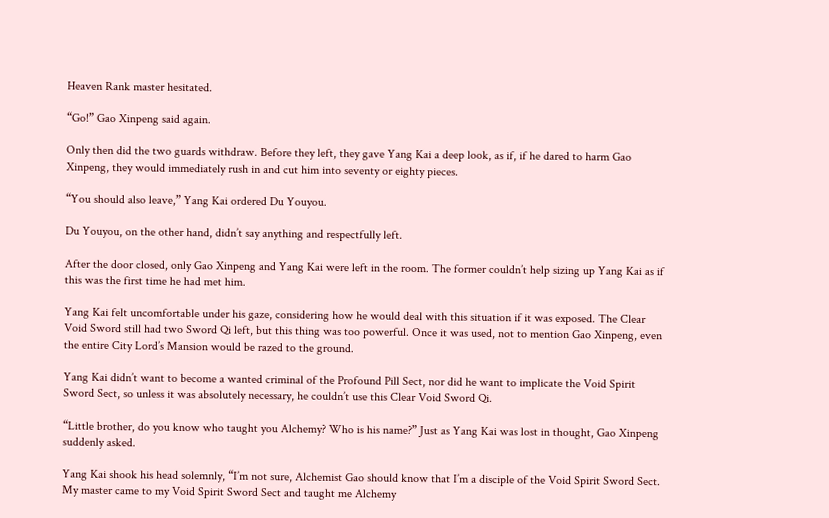Heaven Rank master hesitated.

“Go!” Gao Xinpeng said again.

Only then did the two guards withdraw. Before they left, they gave Yang Kai a deep look, as if, if he dared to harm Gao Xinpeng, they would immediately rush in and cut him into seventy or eighty pieces.

“You should also leave,” Yang Kai ordered Du Youyou.

Du Youyou, on the other hand, didn’t say anything and respectfully left.

After the door closed, only Gao Xinpeng and Yang Kai were left in the room. The former couldn’t help sizing up Yang Kai as if this was the first time he had met him.

Yang Kai felt uncomfortable under his gaze, considering how he would deal with this situation if it was exposed. The Clear Void Sword still had two Sword Qi left, but this thing was too powerful. Once it was used, not to mention Gao Xinpeng, even the entire City Lord’s Mansion would be razed to the ground.

Yang Kai didn’t want to become a wanted criminal of the Profound Pill Sect, nor did he want to implicate the Void Spirit Sword Sect, so unless it was absolutely necessary, he couldn’t use this Clear Void Sword Qi.

“Little brother, do you know who taught you Alchemy? Who is his name?” Just as Yang Kai was lost in thought, Gao Xinpeng suddenly asked.

Yang Kai shook his head solemnly, “I’m not sure, Alchemist Gao should know that I’m a disciple of the Void Spirit Sword Sect. My master came to my Void Spirit Sword Sect and taught me Alchemy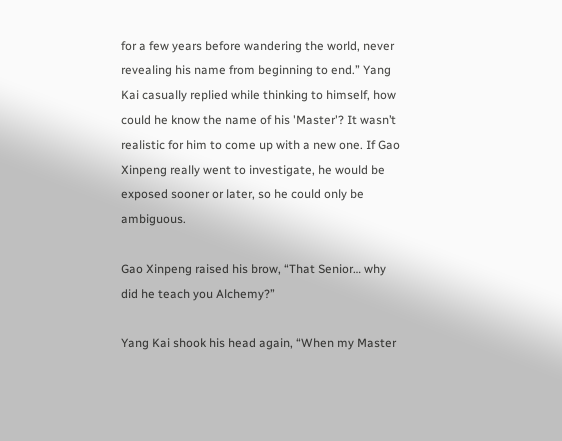for a few years before wandering the world, never revealing his name from beginning to end.” Yang Kai casually replied while thinking to himself, how could he know the name of his 'Master'? It wasn’t realistic for him to come up with a new one. If Gao Xinpeng really went to investigate, he would be exposed sooner or later, so he could only be ambiguous.

Gao Xinpeng raised his brow, “That Senior… why did he teach you Alchemy?”

Yang Kai shook his head again, “When my Master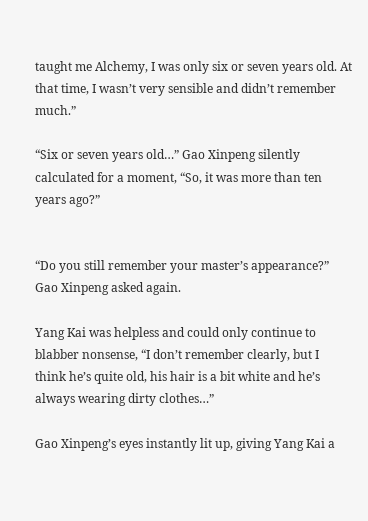taught me Alchemy, I was only six or seven years old. At that time, I wasn’t very sensible and didn’t remember much.”

“Six or seven years old…” Gao Xinpeng silently calculated for a moment, “So, it was more than ten years ago?”


“Do you still remember your master’s appearance?” Gao Xinpeng asked again.

Yang Kai was helpless and could only continue to blabber nonsense, “I don’t remember clearly, but I think he’s quite old, his hair is a bit white and he’s always wearing dirty clothes…”

Gao Xinpeng’s eyes instantly lit up, giving Yang Kai a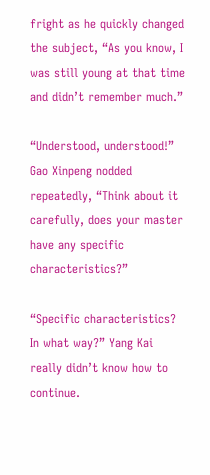fright as he quickly changed the subject, “As you know, I was still young at that time and didn’t remember much.”

“Understood, understood!” Gao Xinpeng nodded repeatedly, “Think about it carefully, does your master have any specific characteristics?”

“Specific characteristics? In what way?” Yang Kai really didn’t know how to continue.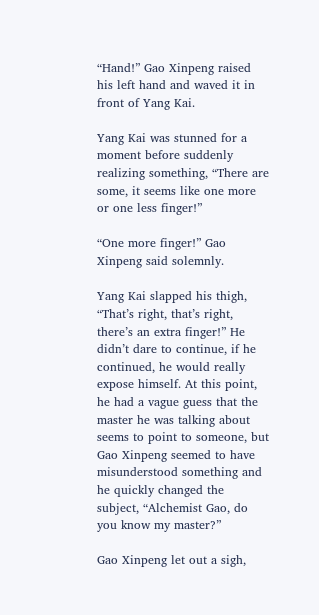“Hand!” Gao Xinpeng raised his left hand and waved it in front of Yang Kai.

Yang Kai was stunned for a moment before suddenly realizing something, “There are some, it seems like one more or one less finger!”

“One more finger!” Gao Xinpeng said solemnly.

Yang Kai slapped his thigh, “That’s right, that’s right, there’s an extra finger!” He didn’t dare to continue, if he continued, he would really expose himself. At this point, he had a vague guess that the master he was talking about seems to point to someone, but Gao Xinpeng seemed to have misunderstood something and he quickly changed the subject, “Alchemist Gao, do you know my master?”

Gao Xinpeng let out a sigh,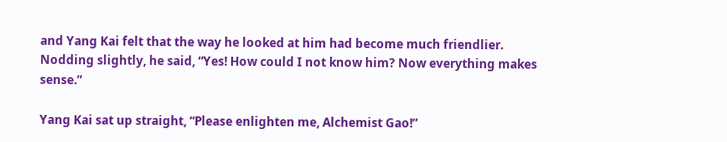and Yang Kai felt that the way he looked at him had become much friendlier. Nodding slightly, he said, “Yes! How could I not know him? Now everything makes sense.”

Yang Kai sat up straight, “Please enlighten me, Alchemist Gao!”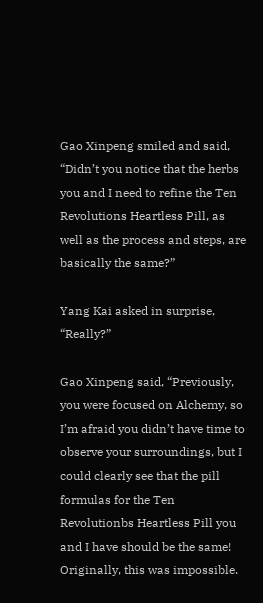Gao Xinpeng smiled and said, “Didn’t you notice that the herbs you and I need to refine the Ten Revolutions Heartless Pill, as well as the process and steps, are basically the same?”

Yang Kai asked in surprise, “Really?”

Gao Xinpeng said, “Previously, you were focused on Alchemy, so I’m afraid you didn’t have time to observe your surroundings, but I could clearly see that the pill formulas for the Ten Revolutionbs Heartless Pill you and I have should be the same! Originally, this was impossible.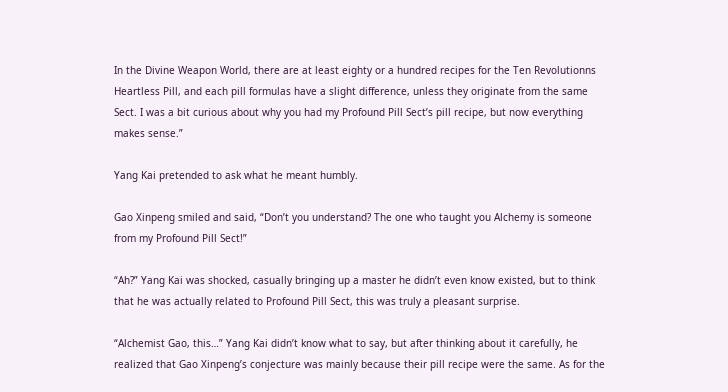In the Divine Weapon World, there are at least eighty or a hundred recipes for the Ten Revolutionns Heartless Pill, and each pill formulas have a slight difference, unless they originate from the same Sect. I was a bit curious about why you had my Profound Pill Sect’s pill recipe, but now everything makes sense.”

Yang Kai pretended to ask what he meant humbly.

Gao Xinpeng smiled and said, “Don’t you understand? The one who taught you Alchemy is someone from my Profound Pill Sect!”

“Ah?” Yang Kai was shocked, casually bringing up a master he didn’t even know existed, but to think that he was actually related to Profound Pill Sect, this was truly a pleasant surprise.

“Alchemist Gao, this…” Yang Kai didn’t know what to say, but after thinking about it carefully, he realized that Gao Xinpeng’s conjecture was mainly because their pill recipe were the same. As for the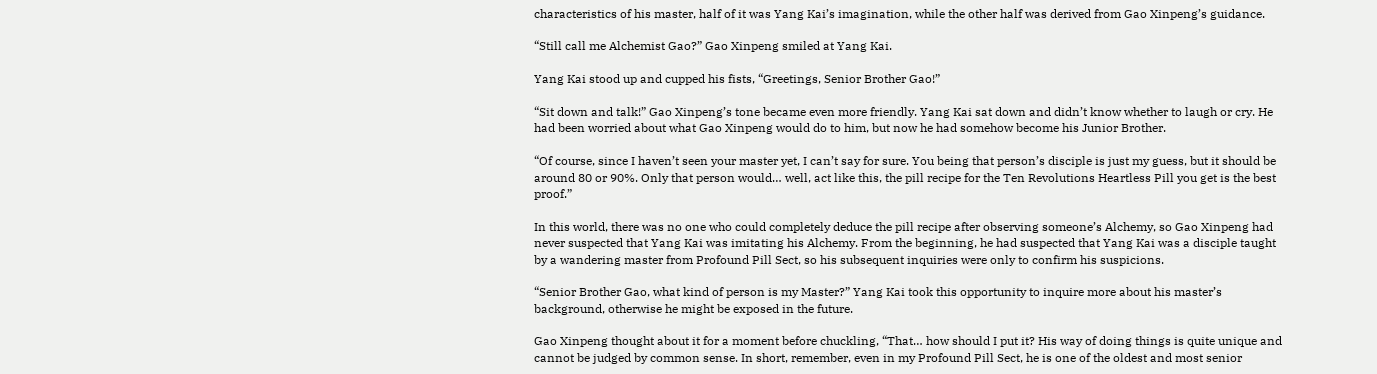characteristics of his master, half of it was Yang Kai’s imagination, while the other half was derived from Gao Xinpeng’s guidance.

“Still call me Alchemist Gao?” Gao Xinpeng smiled at Yang Kai.

Yang Kai stood up and cupped his fists, “Greetings, Senior Brother Gao!”

“Sit down and talk!” Gao Xinpeng’s tone became even more friendly. Yang Kai sat down and didn’t know whether to laugh or cry. He had been worried about what Gao Xinpeng would do to him, but now he had somehow become his Junior Brother.

“Of course, since I haven’t seen your master yet, I can’t say for sure. You being that person’s disciple is just my guess, but it should be around 80 or 90%. Only that person would… well, act like this, the pill recipe for the Ten Revolutions Heartless Pill you get is the best proof.”

In this world, there was no one who could completely deduce the pill recipe after observing someone’s Alchemy, so Gao Xinpeng had never suspected that Yang Kai was imitating his Alchemy. From the beginning, he had suspected that Yang Kai was a disciple taught by a wandering master from Profound Pill Sect, so his subsequent inquiries were only to confirm his suspicions.

“Senior Brother Gao, what kind of person is my Master?” Yang Kai took this opportunity to inquire more about his master’s background, otherwise he might be exposed in the future.

Gao Xinpeng thought about it for a moment before chuckling, “That… how should I put it? His way of doing things is quite unique and cannot be judged by common sense. In short, remember, even in my Profound Pill Sect, he is one of the oldest and most senior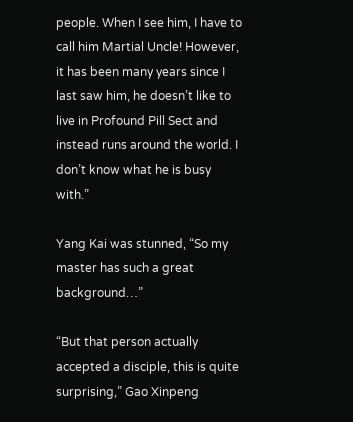people. When I see him, I have to call him Martial Uncle! However, it has been many years since I last saw him, he doesn’t like to live in Profound Pill Sect and instead runs around the world. I don’t know what he is busy with.”

Yang Kai was stunned, “So my master has such a great background…”

“But that person actually accepted a disciple, this is quite surprising,” Gao Xinpeng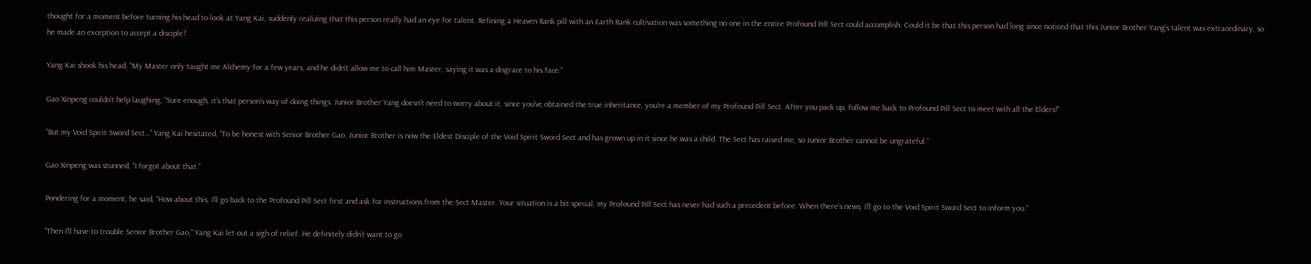thought for a moment before turning his head to look at Yang Kai, suddenly realizing that this person really had an eye for talent. Refining a Heaven Rank pill with an Earth Rank cultivation was something no one in the entire Profound Pill Sect could accomplish. Could it be that this person had long since noticed that this Junior Brother Yang’s talent was extraordinary, so he made an exception to accept a disciple?

Yang Kai shook his head, “My Master only taught me Alchemy for a few years, and he didn’t allow me to call him Master, saying it was a disgrace to his face.”

Gao Xinpeng couldn’t help laughing, “Sure enough, it’s that person’s way of doing things. Junior Brother Yang doesn’t need to worry about it, since you’ve obtained the true inheritance, you’re a member of my Profound Pill Sect. After you pack up, follow me back to Profound Pill Sect to meet with all the Elders!”

“But my Void Spirit Sword Sect…” Yang Kai hesitated, “To be honest with Senior Brother Gao, Junior Brother is now the Eldest Disciple of the Void Spirit Sword Sect and has grown up in it since he was a child. The Sect has raised me, so Junior Brother cannot be ungrateful.”

Gao Xinpeng was stunned, “I forgot about that.”

Pondering for a moment, he said, “How about this, I’ll go back to the Profound Pill Sect first and ask for instructions from the Sect Master. Your situation is a bit special, my Profound Pill Sect has never had such a precedent before. When there’s news, I’ll go to the Void Spirit Sword Sect to inform you.”

“Then I’ll have to trouble Senior Brother Gao,” Yang Kai let out a sigh of relief. He definitely didn’t want to go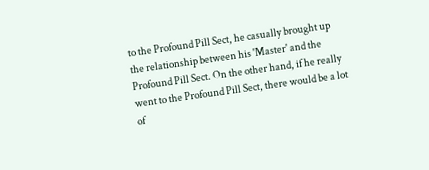to the Profound Pill Sect, he casually brought up the relationship between his 'Master' and the Profound Pill Sect. On the other hand, if he really went to the Profound Pill Sect, there would be a lot of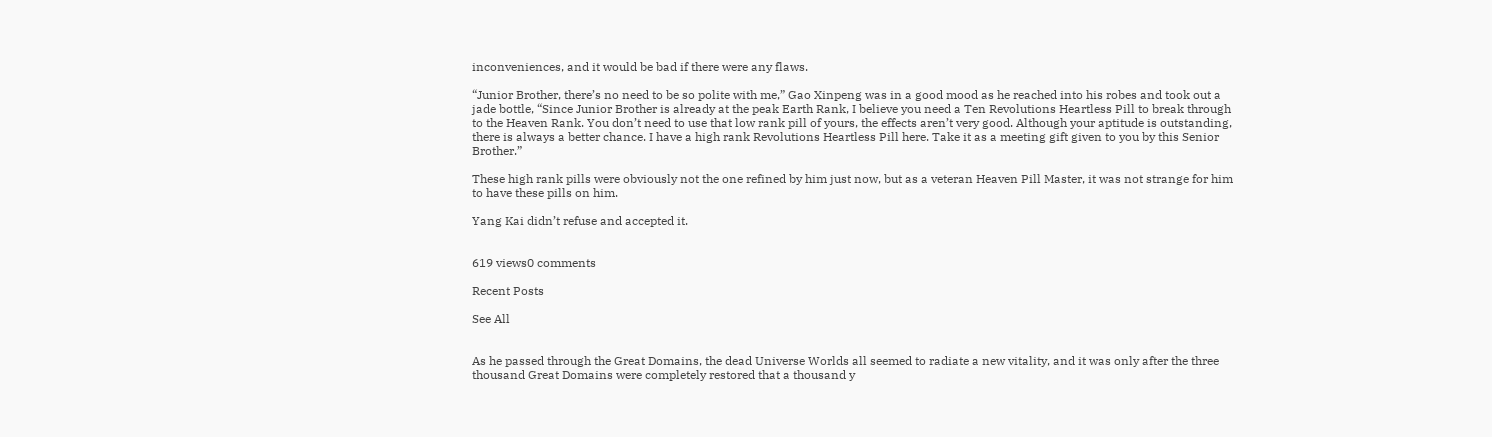inconveniences, and it would be bad if there were any flaws.

“Junior Brother, there’s no need to be so polite with me,” Gao Xinpeng was in a good mood as he reached into his robes and took out a jade bottle, “Since Junior Brother is already at the peak Earth Rank, I believe you need a Ten Revolutions Heartless Pill to break through to the Heaven Rank. You don’t need to use that low rank pill of yours, the effects aren’t very good. Although your aptitude is outstanding, there is always a better chance. I have a high rank Revolutions Heartless Pill here. Take it as a meeting gift given to you by this Senior Brother.”

These high rank pills were obviously not the one refined by him just now, but as a veteran Heaven Pill Master, it was not strange for him to have these pills on him.

Yang Kai didn’t refuse and accepted it.


619 views0 comments

Recent Posts

See All


As he passed through the Great Domains, the dead Universe Worlds all seemed to radiate a new vitality, and it was only after the three thousand Great Domains were completely restored that a thousand y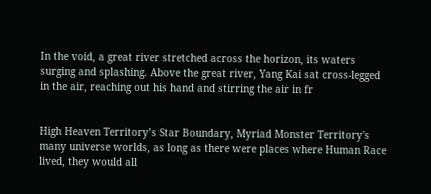In the void, a great river stretched across the horizon, its waters surging and splashing. Above the great river, Yang Kai sat cross-legged in the air, reaching out his hand and stirring the air in fr


High Heaven Territory’s Star Boundary, Myriad Monster Territory's many universe worlds, as long as there were places where Human Race lived, they would all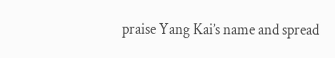praise Yang Kai’s name and spread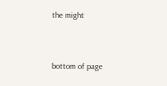the might


bottom of page